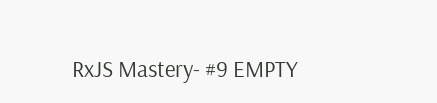RxJS Mastery- #9 EMPTY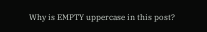Why is EMPTY uppercase in this post?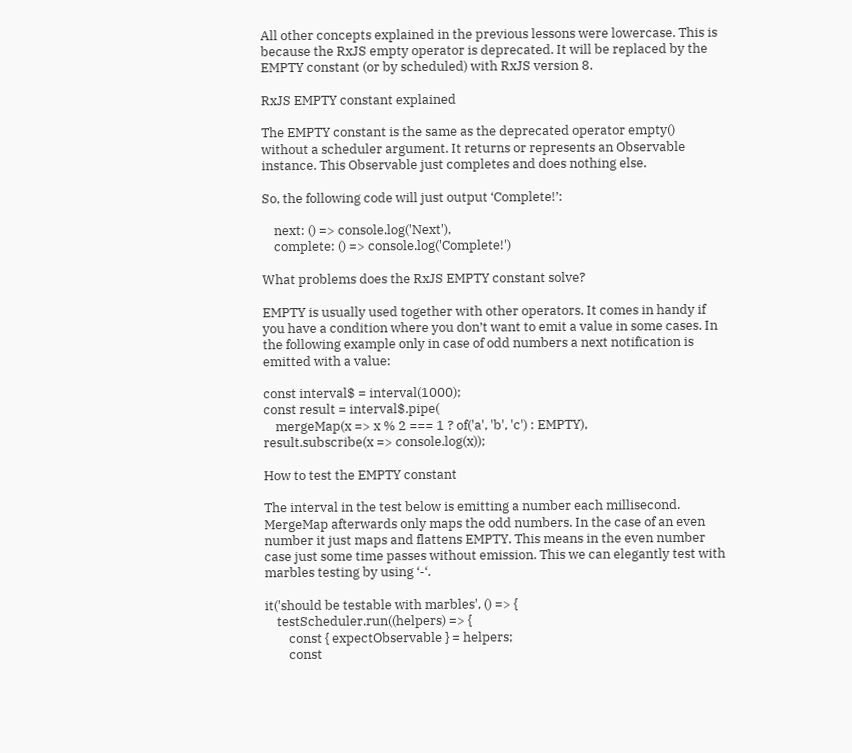All other concepts explained in the previous lessons were lowercase. This is because the RxJS empty operator is deprecated. It will be replaced by the EMPTY constant (or by scheduled) with RxJS version 8.

RxJS EMPTY constant explained

The EMPTY constant is the same as the deprecated operator empty() without a scheduler argument. It returns or represents an Observable instance. This Observable just completes and does nothing else.

So, the following code will just output ‘Complete!’:

    next: () => console.log('Next'),
    complete: () => console.log('Complete!')

What problems does the RxJS EMPTY constant solve?

EMPTY is usually used together with other operators. It comes in handy if you have a condition where you don’t want to emit a value in some cases. In the following example only in case of odd numbers a next notification is emitted with a value:

const interval$ = interval(1000);
const result = interval$.pipe(
    mergeMap(x => x % 2 === 1 ? of('a', 'b', 'c') : EMPTY),
result.subscribe(x => console.log(x));

How to test the EMPTY constant

The interval in the test below is emitting a number each millisecond. MergeMap afterwards only maps the odd numbers. In the case of an even number it just maps and flattens EMPTY. This means in the even number case just some time passes without emission. This we can elegantly test with marbles testing by using ‘-‘.

it('should be testable with marbles', () => {
    testScheduler.run((helpers) => {
        const { expectObservable } = helpers;
        const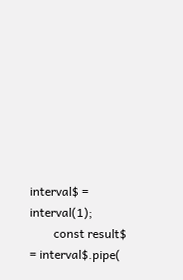interval$ = interval(1);
        const result$ = interval$.pipe(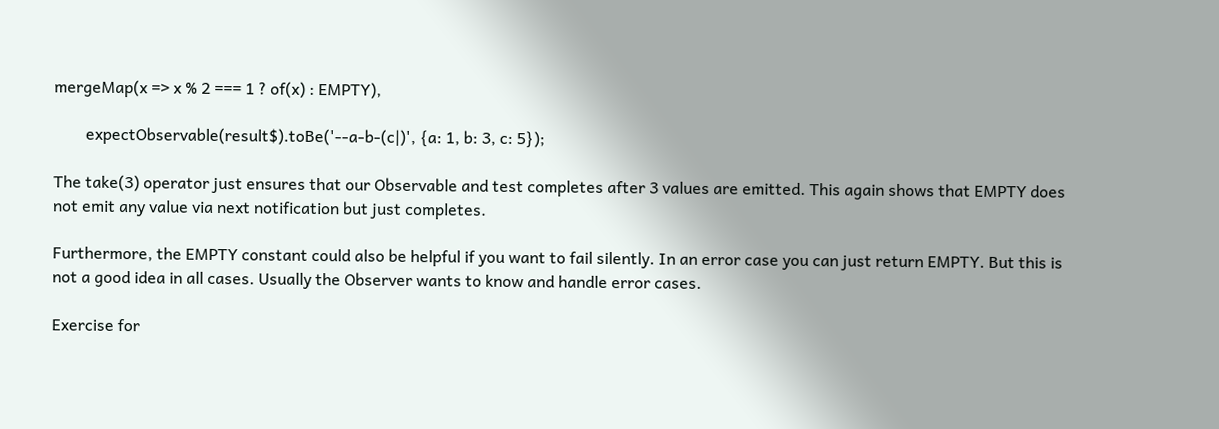mergeMap(x => x % 2 === 1 ? of(x) : EMPTY),

        expectObservable(result$).toBe('--a-b-(c|)', {a: 1, b: 3, c: 5});

The take(3) operator just ensures that our Observable and test completes after 3 values are emitted. This again shows that EMPTY does not emit any value via next notification but just completes.

Furthermore, the EMPTY constant could also be helpful if you want to fail silently. In an error case you can just return EMPTY. But this is not a good idea in all cases. Usually the Observer wants to know and handle error cases.

Exercise for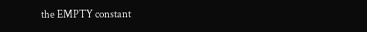the EMPTY constant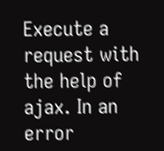Execute a request with the help of ajax. In an error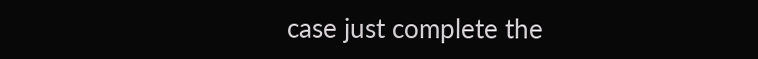case just complete the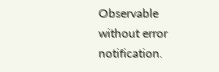Observable without error notification.